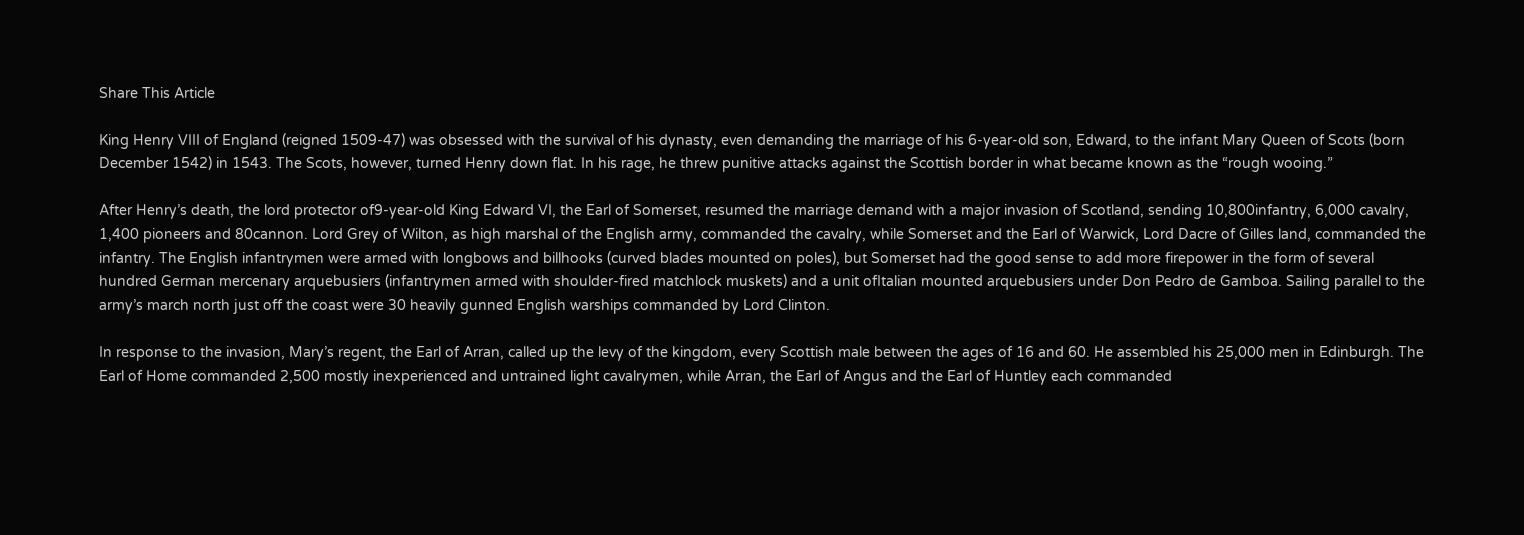Share This Article

King Henry VIII of England (reigned 1509-47) was obsessed with the survival of his dynasty, even demanding the marriage of his 6-year-old son, Edward, to the infant Mary Queen of Scots (born December 1542) in 1543. The Scots, however, turned Henry down flat. In his rage, he threw punitive attacks against the Scottish border in what became known as the “rough wooing.”

After Henry’s death, the lord protector of9-year-old King Edward VI, the Earl of Somerset, resumed the marriage demand with a major invasion of Scotland, sending 10,800infantry, 6,000 cavalry, 1,400 pioneers and 80cannon. Lord Grey of Wilton, as high marshal of the English army, commanded the cavalry, while Somerset and the Earl of Warwick, Lord Dacre of Gilles land, commanded the infantry. The English infantrymen were armed with longbows and billhooks (curved blades mounted on poles), but Somerset had the good sense to add more firepower in the form of several hundred German mercenary arquebusiers (infantrymen armed with shoulder-fired matchlock muskets) and a unit ofItalian mounted arquebusiers under Don Pedro de Gamboa. Sailing parallel to the army’s march north just off the coast were 30 heavily gunned English warships commanded by Lord Clinton.

In response to the invasion, Mary’s regent, the Earl of Arran, called up the levy of the kingdom, every Scottish male between the ages of 16 and 60. He assembled his 25,000 men in Edinburgh. The Earl of Home commanded 2,500 mostly inexperienced and untrained light cavalrymen, while Arran, the Earl of Angus and the Earl of Huntley each commanded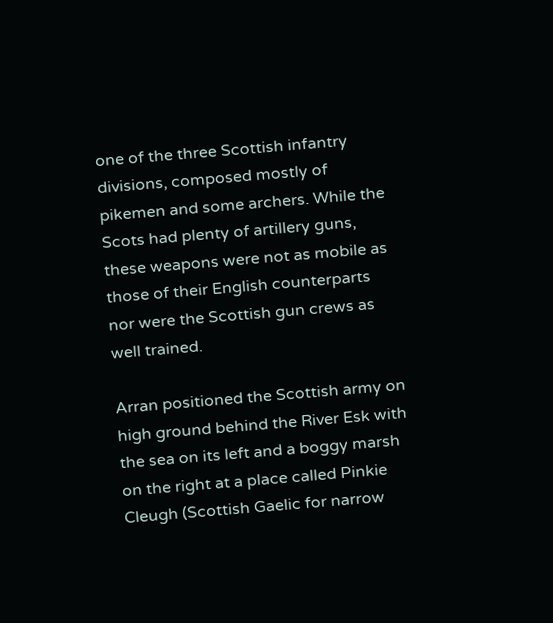one of the three Scottish infantry divisions, composed mostly of pikemen and some archers. While the Scots had plenty of artillery guns, these weapons were not as mobile as those of their English counterparts nor were the Scottish gun crews as well trained.

Arran positioned the Scottish army on high ground behind the River Esk with the sea on its left and a boggy marsh on the right at a place called Pinkie Cleugh (Scottish Gaelic for narrow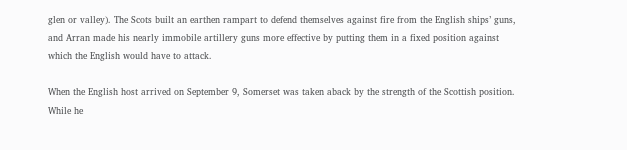glen or valley). The Scots built an earthen rampart to defend themselves against fire from the English ships’ guns, and Arran made his nearly immobile artillery guns more effective by putting them in a fixed position against which the English would have to attack.

When the English host arrived on September 9, Somerset was taken aback by the strength of the Scottish position. While he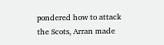pondered how to attack the Scots, Arran made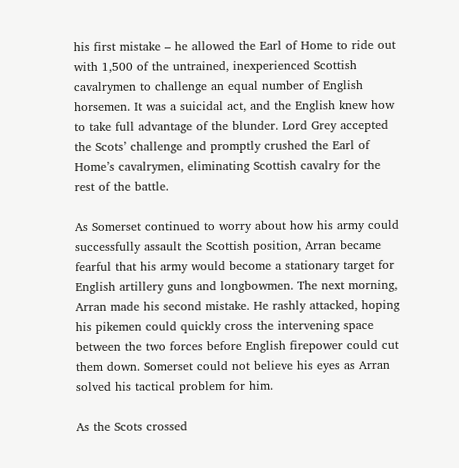his first mistake – he allowed the Earl of Home to ride out with 1,500 of the untrained, inexperienced Scottish cavalrymen to challenge an equal number of English horsemen. It was a suicidal act, and the English knew how to take full advantage of the blunder. Lord Grey accepted the Scots’ challenge and promptly crushed the Earl of Home’s cavalrymen, eliminating Scottish cavalry for the rest of the battle.

As Somerset continued to worry about how his army could successfully assault the Scottish position, Arran became fearful that his army would become a stationary target for English artillery guns and longbowmen. The next morning, Arran made his second mistake. He rashly attacked, hoping his pikemen could quickly cross the intervening space between the two forces before English firepower could cut them down. Somerset could not believe his eyes as Arran solved his tactical problem for him.

As the Scots crossed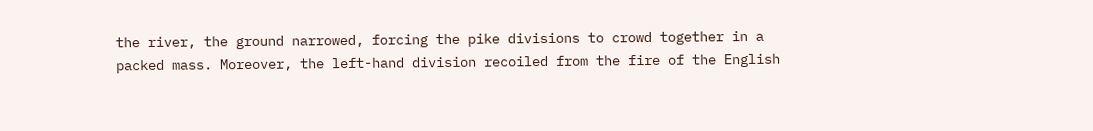the river, the ground narrowed, forcing the pike divisions to crowd together in a packed mass. Moreover, the left-hand division recoiled from the fire of the English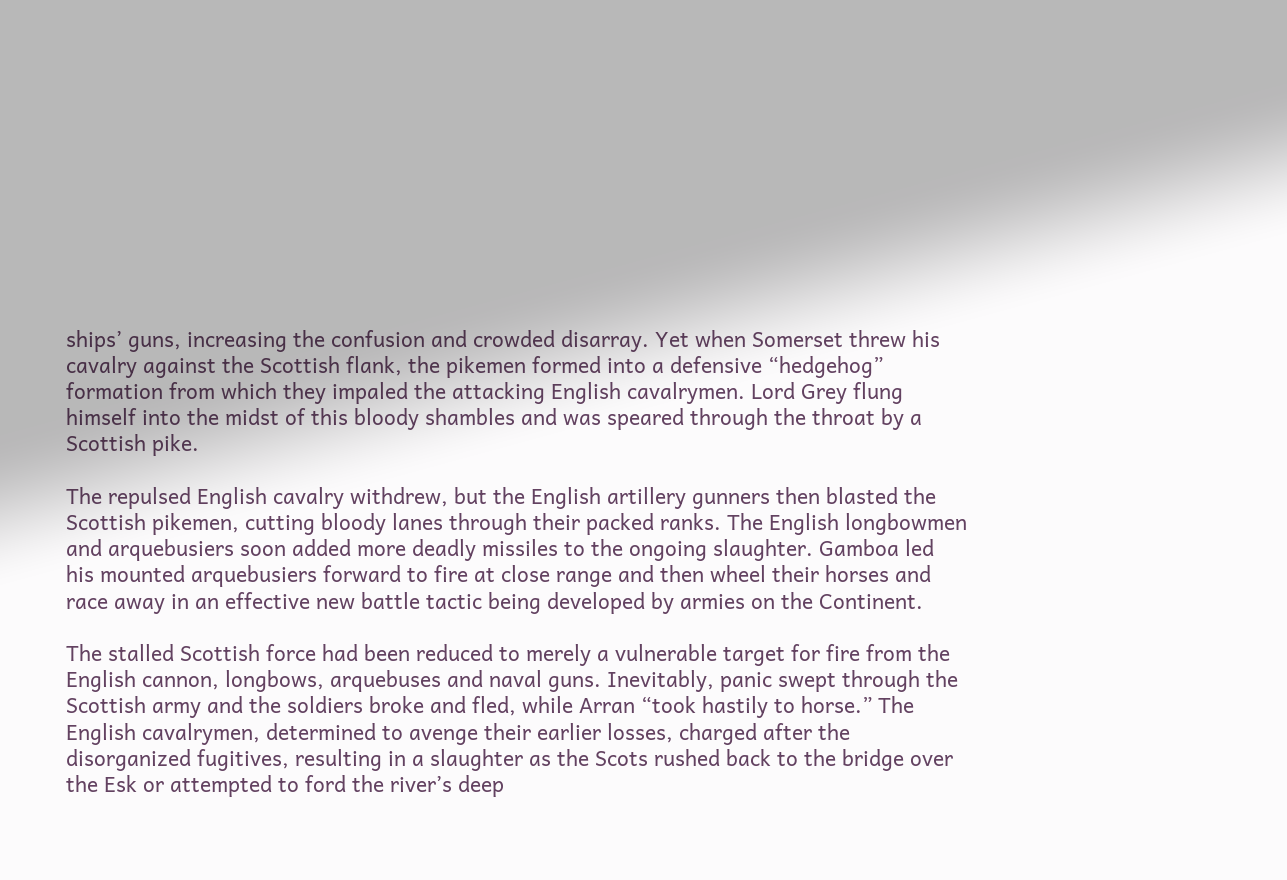ships’ guns, increasing the confusion and crowded disarray. Yet when Somerset threw his cavalry against the Scottish flank, the pikemen formed into a defensive “hedgehog” formation from which they impaled the attacking English cavalrymen. Lord Grey flung himself into the midst of this bloody shambles and was speared through the throat by a Scottish pike.

The repulsed English cavalry withdrew, but the English artillery gunners then blasted the Scottish pikemen, cutting bloody lanes through their packed ranks. The English longbowmen and arquebusiers soon added more deadly missiles to the ongoing slaughter. Gamboa led his mounted arquebusiers forward to fire at close range and then wheel their horses and race away in an effective new battle tactic being developed by armies on the Continent.

The stalled Scottish force had been reduced to merely a vulnerable target for fire from the English cannon, longbows, arquebuses and naval guns. Inevitably, panic swept through the Scottish army and the soldiers broke and fled, while Arran “took hastily to horse.” The English cavalrymen, determined to avenge their earlier losses, charged after the disorganized fugitives, resulting in a slaughter as the Scots rushed back to the bridge over the Esk or attempted to ford the river’s deep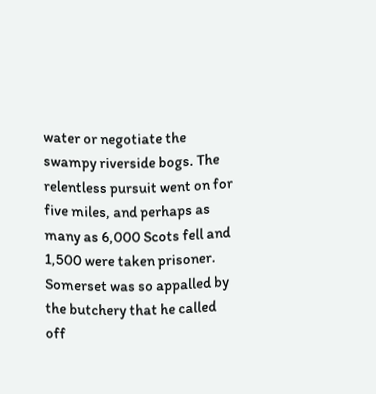water or negotiate the swampy riverside bogs. The relentless pursuit went on for five miles, and perhaps as many as 6,000 Scots fell and 1,500 were taken prisoner. Somerset was so appalled by the butchery that he called off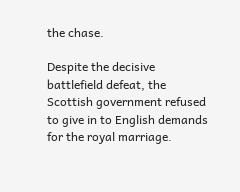the chase.

Despite the decisive battlefield defeat, the Scottish government refused to give in to English demands for the royal marriage.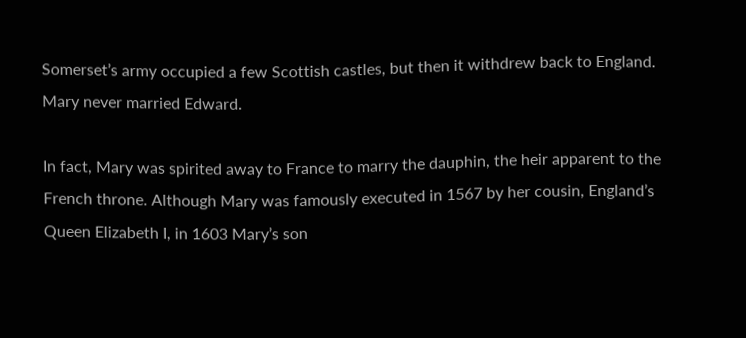Somerset’s army occupied a few Scottish castles, but then it withdrew back to England. Mary never married Edward.

In fact, Mary was spirited away to France to marry the dauphin, the heir apparent to the French throne. Although Mary was famously executed in 1567 by her cousin, England’s Queen Elizabeth I, in 1603 Mary’s son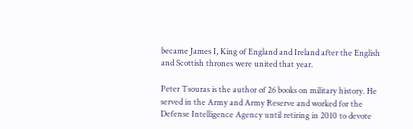became James I, King of England and Ireland after the English and Scottish thrones were united that year.

Peter Tsouras is the author of 26 books on military history. He served in the Army and Army Reserve and worked for the Defense Intelligence Agency until retiring in 2010 to devote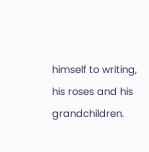himself to writing, his roses and his grandchildren.